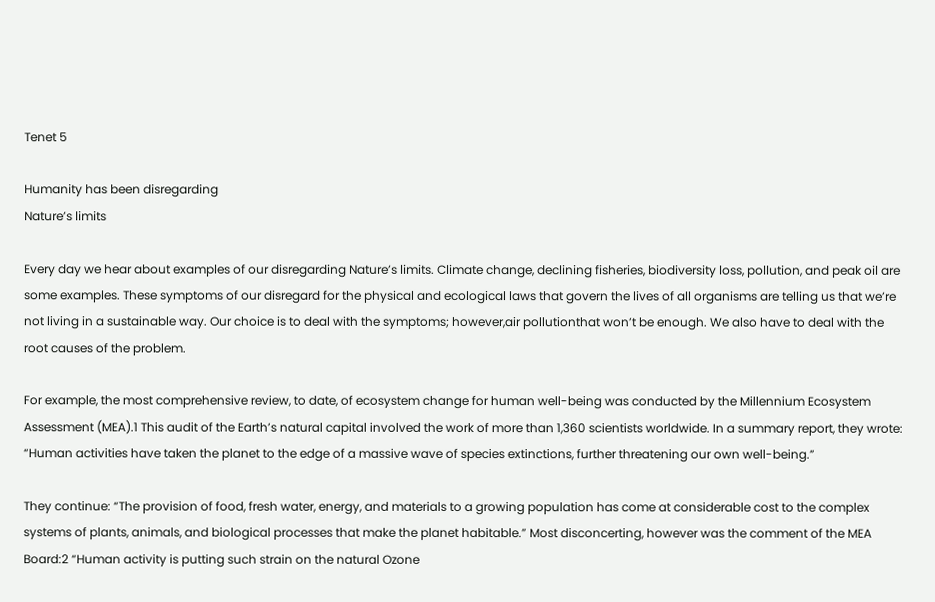Tenet 5

Humanity has been disregarding
Nature’s limits

Every day we hear about examples of our disregarding Nature’s limits. Climate change, declining fisheries, biodiversity loss, pollution, and peak oil are some examples. These symptoms of our disregard for the physical and ecological laws that govern the lives of all organisms are telling us that we’re not living in a sustainable way. Our choice is to deal with the symptoms; however,air pollutionthat won’t be enough. We also have to deal with the root causes of the problem.

For example, the most comprehensive review, to date, of ecosystem change for human well-being was conducted by the Millennium Ecosystem Assessment (MEA).1 This audit of the Earth’s natural capital involved the work of more than 1,360 scientists worldwide. In a summary report, they wrote: “Human activities have taken the planet to the edge of a massive wave of species extinctions, further threatening our own well-being.”

They continue: “The provision of food, fresh water, energy, and materials to a growing population has come at considerable cost to the complex systems of plants, animals, and biological processes that make the planet habitable.” Most disconcerting, however was the comment of the MEA Board:2 “Human activity is putting such strain on the natural Ozone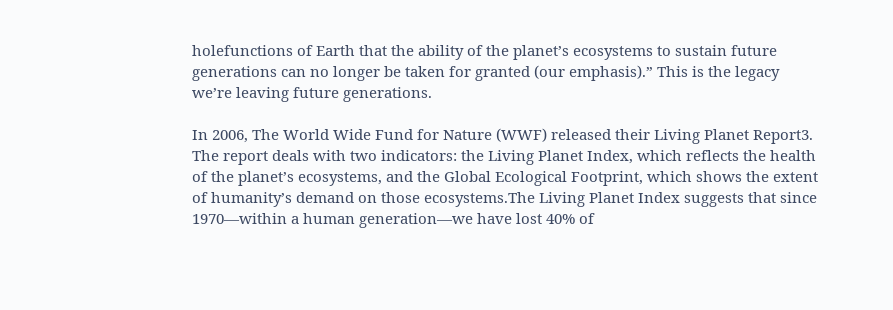holefunctions of Earth that the ability of the planet’s ecosystems to sustain future generations can no longer be taken for granted (our emphasis).” This is the legacy we’re leaving future generations.

In 2006, The World Wide Fund for Nature (WWF) released their Living Planet Report3. The report deals with two indicators: the Living Planet Index, which reflects the health of the planet’s ecosystems, and the Global Ecological Footprint, which shows the extent of humanity’s demand on those ecosystems.The Living Planet Index suggests that since 1970—within a human generation—we have lost 40% of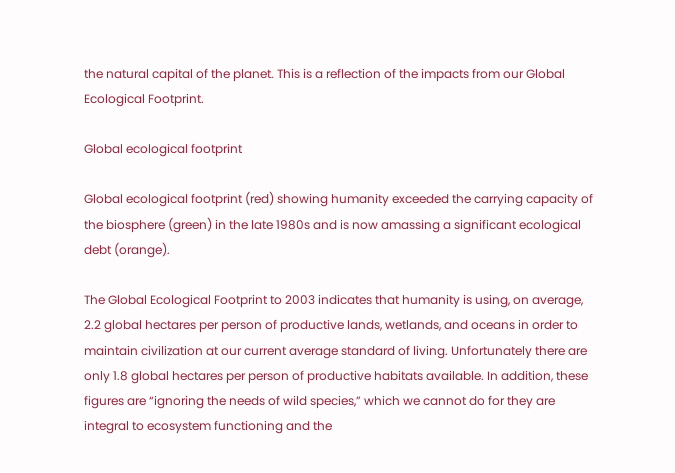the natural capital of the planet. This is a reflection of the impacts from our Global Ecological Footprint.

Global ecological footprint

Global ecological footprint (red) showing humanity exceeded the carrying capacity of the biosphere (green) in the late 1980s and is now amassing a significant ecological debt (orange).

The Global Ecological Footprint to 2003 indicates that humanity is using, on average, 2.2 global hectares per person of productive lands, wetlands, and oceans in order to maintain civilization at our current average standard of living. Unfortunately there are only 1.8 global hectares per person of productive habitats available. In addition, these figures are “ignoring the needs of wild species,” which we cannot do for they are integral to ecosystem functioning and the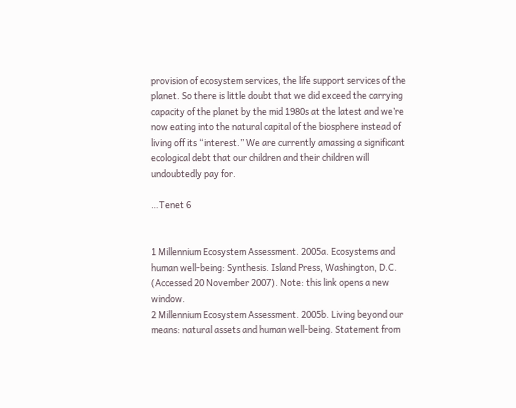provision of ecosystem services, the life support services of the planet. So there is little doubt that we did exceed the carrying capacity of the planet by the mid 1980s at the latest and we’re now eating into the natural capital of the biosphere instead of living off its “interest.” We are currently amassing a significant ecological debt that our children and their children will undoubtedly pay for.

…Tenet 6


1 Millennium Ecosystem Assessment. 2005a. Ecosystems and human well-being: Synthesis. Island Press, Washington, D.C. (Accessed 20 November 2007). Note: this link opens a new window.
2 Millennium Ecosystem Assessment. 2005b. Living beyond our means: natural assets and human well-being. Statement from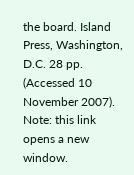the board. Island Press, Washington, D.C. 28 pp. (Accessed 10 November 2007). Note: this link opens a new window.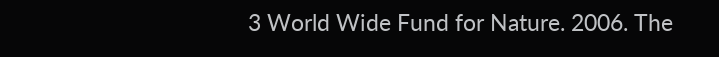3 World Wide Fund for Nature. 2006. The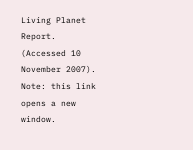Living Planet Report. (Accessed 10 November 2007). Note: this link opens a new window.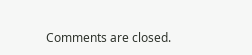Comments are closed.